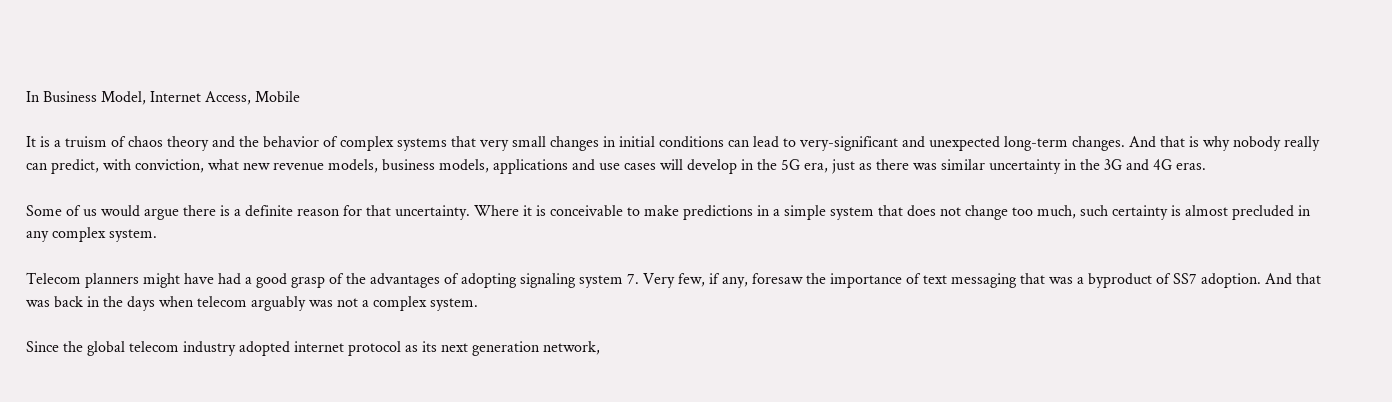In Business Model, Internet Access, Mobile

It is a truism of chaos theory and the behavior of complex systems that very small changes in initial conditions can lead to very-significant and unexpected long-term changes. And that is why nobody really can predict, with conviction, what new revenue models, business models, applications and use cases will develop in the 5G era, just as there was similar uncertainty in the 3G and 4G eras.

Some of us would argue there is a definite reason for that uncertainty. Where it is conceivable to make predictions in a simple system that does not change too much, such certainty is almost precluded in any complex system.

Telecom planners might have had a good grasp of the advantages of adopting signaling system 7. Very few, if any, foresaw the importance of text messaging that was a byproduct of SS7 adoption. And that was back in the days when telecom arguably was not a complex system.

Since the global telecom industry adopted internet protocol as its next generation network,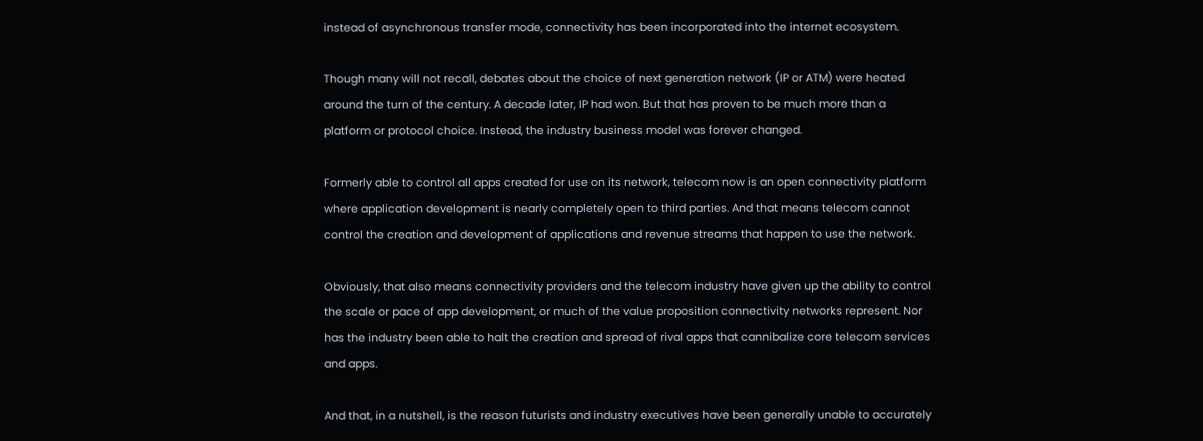instead of asynchronous transfer mode, connectivity has been incorporated into the internet ecosystem.

Though many will not recall, debates about the choice of next generation network (IP or ATM) were heated around the turn of the century. A decade later, IP had won. But that has proven to be much more than a platform or protocol choice. Instead, the industry business model was forever changed.

Formerly able to control all apps created for use on its network, telecom now is an open connectivity platform where application development is nearly completely open to third parties. And that means telecom cannot control the creation and development of applications and revenue streams that happen to use the network.

Obviously, that also means connectivity providers and the telecom industry have given up the ability to control the scale or pace of app development, or much of the value proposition connectivity networks represent. Nor has the industry been able to halt the creation and spread of rival apps that cannibalize core telecom services and apps.

And that, in a nutshell, is the reason futurists and industry executives have been generally unable to accurately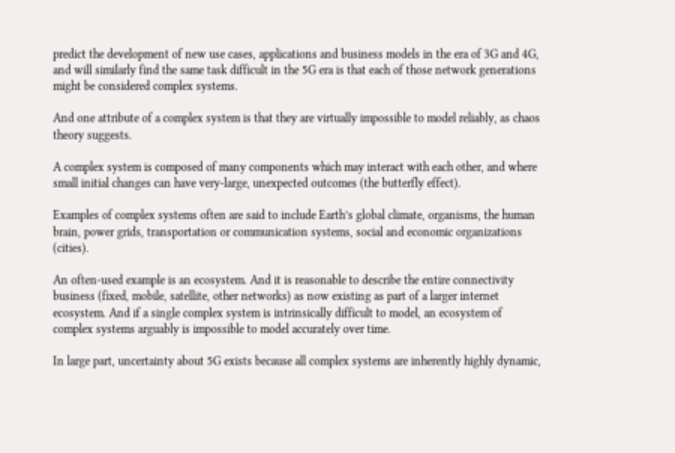predict the development of new use cases, applications and business models in the era of 3G and 4G, and will similarly find the same task difficult in the 5G era is that each of those network generations might be considered complex systems.

And one attribute of a complex system is that they are virtually impossible to model reliably, as chaos theory suggests.

A complex system is composed of many components which may interact with each other, and where small initial changes can have very-large, unexpected outcomes (the butterfly effect).

Examples of complex systems often are said to include Earth’s global climate, organisms, the human brain, power grids, transportation or communication systems, social and economic organizations (cities).

An often-used example is an ecosystem. And it is reasonable to describe the entire connectivity business (fixed, mobile, satellite, other networks) as now existing as part of a larger internet ecosystem. And if a single complex system is intrinsically difficult to model, an ecosystem of complex systems arguably is impossible to model accurately over time.

In large part, uncertainty about 5G exists because all complex systems are inherently highly dynamic,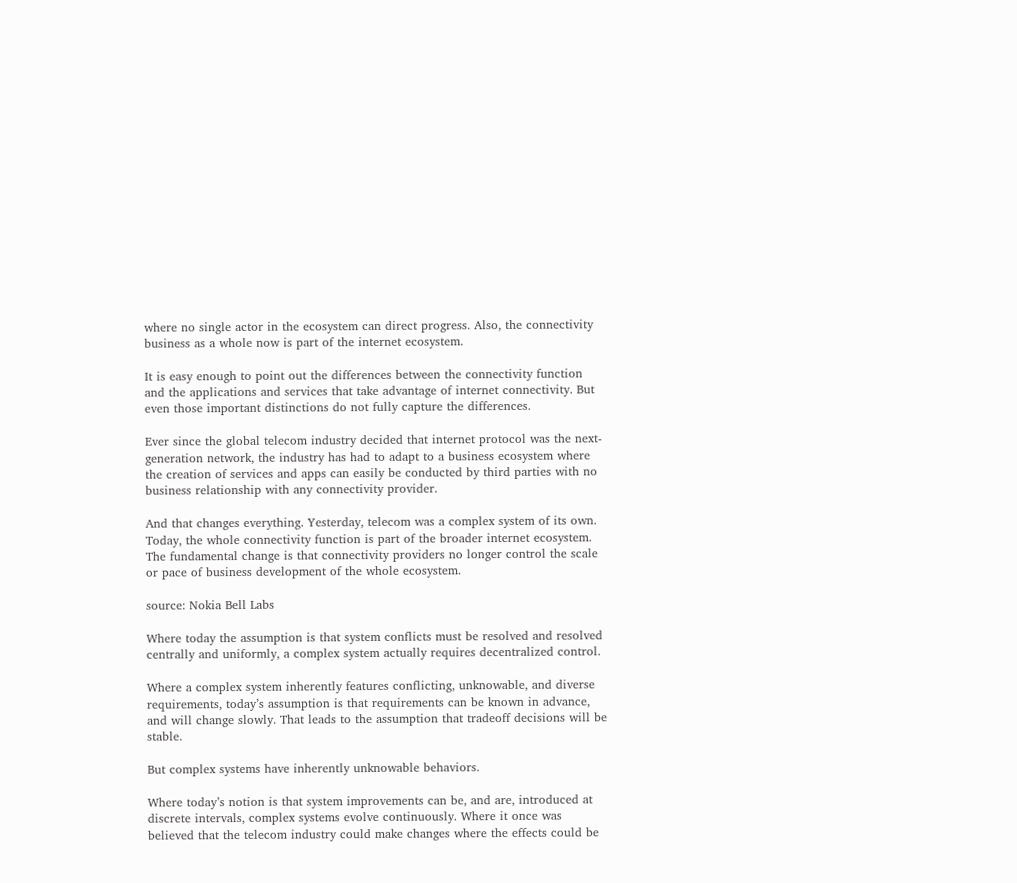where no single actor in the ecosystem can direct progress. Also, the connectivity business as a whole now is part of the internet ecosystem.

It is easy enough to point out the differences between the connectivity function and the applications and services that take advantage of internet connectivity. But even those important distinctions do not fully capture the differences.

Ever since the global telecom industry decided that internet protocol was the next-generation network, the industry has had to adapt to a business ecosystem where the creation of services and apps can easily be conducted by third parties with no business relationship with any connectivity provider.

And that changes everything. Yesterday, telecom was a complex system of its own. Today, the whole connectivity function is part of the broader internet ecosystem. The fundamental change is that connectivity providers no longer control the scale or pace of business development of the whole ecosystem.

source: Nokia Bell Labs

Where today the assumption is that system conflicts must be resolved and resolved centrally and uniformly, a complex system actually requires decentralized control.

Where a complex system inherently features conflicting, unknowable, and diverse requirements, today’s assumption is that requirements can be known in advance,  and will change slowly. That leads to the assumption that tradeoff decisions will be stable.

But complex systems have inherently unknowable behaviors.

Where today’s notion is that system improvements can be, and are, introduced at discrete intervals, complex systems evolve continuously. Where it once was believed that the telecom industry could make changes where the effects could be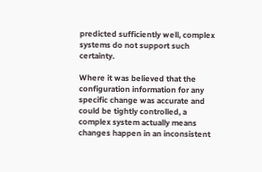predicted sufficiently well, complex systems do not support such certainty.

Where it was believed that the configuration information for any specific change was accurate and could be tightly controlled, a complex system actually means changes happen in an inconsistent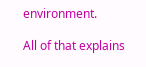environment.

All of that explains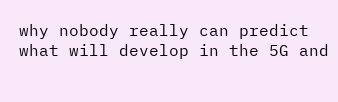why nobody really can predict what will develop in the 5G and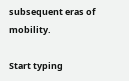subsequent eras of mobility.

Start typing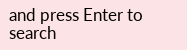and press Enter to search